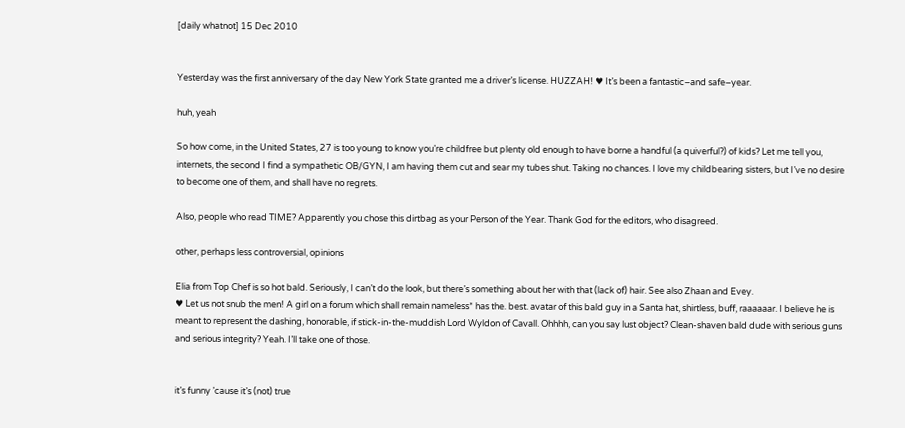[daily whatnot] 15 Dec 2010


Yesterday was the first anniversary of the day New York State granted me a driver’s license. HUZZAH! ♥ It’s been a fantastic–and safe–year.

huh, yeah

So how come, in the United States, 27 is too young to know you’re childfree but plenty old enough to have borne a handful (a quiverful?) of kids? Let me tell you, internets, the second I find a sympathetic OB/GYN, I am having them cut and sear my tubes shut. Taking no chances. I love my childbearing sisters, but I’ve no desire to become one of them, and shall have no regrets.

Also, people who read TIME? Apparently you chose this dirtbag as your Person of the Year. Thank God for the editors, who disagreed.

other, perhaps less controversial, opinions

Elia from Top Chef is so hot bald. Seriously, I can’t do the look, but there’s something about her with that (lack of) hair. See also Zhaan and Evey.
♥ Let us not snub the men! A girl on a forum which shall remain nameless* has the. best. avatar of this bald guy in a Santa hat, shirtless, buff, raaaaaar. I believe he is meant to represent the dashing, honorable, if stick-in-the-muddish Lord Wyldon of Cavall. Ohhhh, can you say lust object? Clean-shaven bald dude with serious guns and serious integrity? Yeah. I’ll take one of those.


it’s funny ’cause it’s (not) true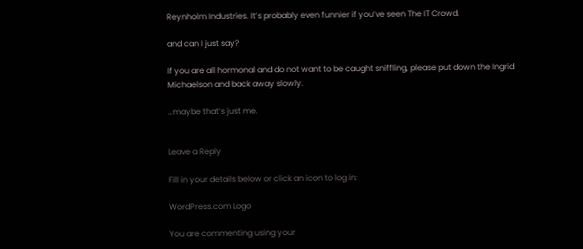Reynholm Industries. It’s probably even funnier if you’ve seen The IT Crowd.

and can I just say?

If you are all hormonal and do not want to be caught sniffling, please put down the Ingrid Michaelson and back away slowly.

…maybe that’s just me.


Leave a Reply

Fill in your details below or click an icon to log in:

WordPress.com Logo

You are commenting using your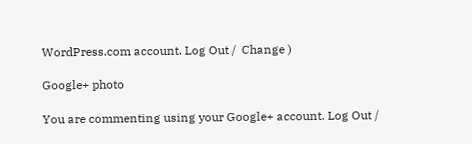WordPress.com account. Log Out /  Change )

Google+ photo

You are commenting using your Google+ account. Log Out /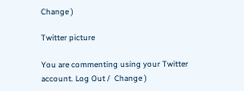Change )

Twitter picture

You are commenting using your Twitter account. Log Out /  Change )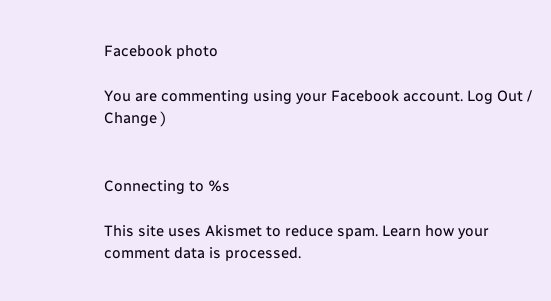Facebook photo

You are commenting using your Facebook account. Log Out /  Change )


Connecting to %s

This site uses Akismet to reduce spam. Learn how your comment data is processed.